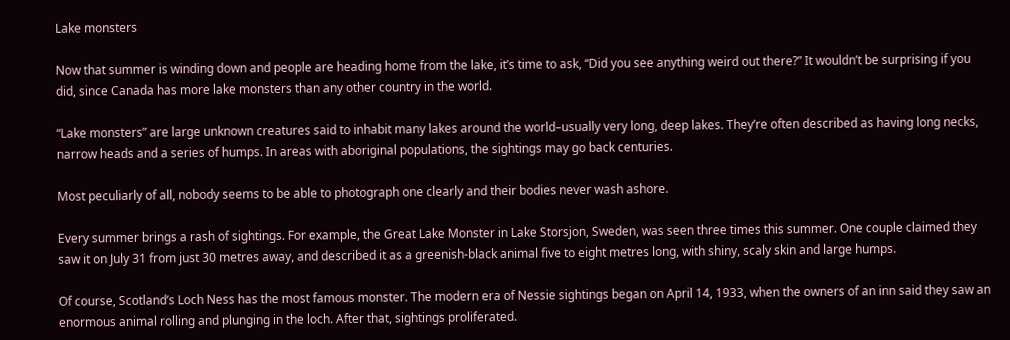Lake monsters

Now that summer is winding down and people are heading home from the lake, it’s time to ask, “Did you see anything weird out there?” It wouldn’t be surprising if you did, since Canada has more lake monsters than any other country in the world.

“Lake monsters” are large unknown creatures said to inhabit many lakes around the world–usually very long, deep lakes. They’re often described as having long necks, narrow heads and a series of humps. In areas with aboriginal populations, the sightings may go back centuries.

Most peculiarly of all, nobody seems to be able to photograph one clearly and their bodies never wash ashore.

Every summer brings a rash of sightings. For example, the Great Lake Monster in Lake Storsjon, Sweden, was seen three times this summer. One couple claimed they saw it on July 31 from just 30 metres away, and described it as a greenish-black animal five to eight metres long, with shiny, scaly skin and large humps.

Of course, Scotland’s Loch Ness has the most famous monster. The modern era of Nessie sightings began on April 14, 1933, when the owners of an inn said they saw an enormous animal rolling and plunging in the loch. After that, sightings proliferated.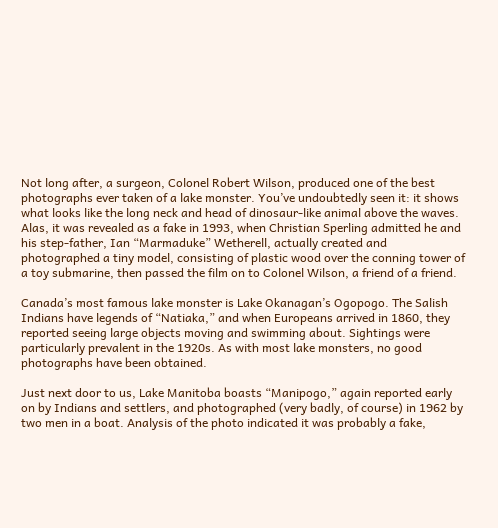Not long after, a surgeon, Colonel Robert Wilson, produced one of the best photographs ever taken of a lake monster. You’ve undoubtedly seen it: it shows what looks like the long neck and head of dinosaur-like animal above the waves. Alas, it was revealed as a fake in 1993, when Christian Sperling admitted he and his step-father, Ian “Marmaduke” Wetherell, actually created and photographed a tiny model, consisting of plastic wood over the conning tower of a toy submarine, then passed the film on to Colonel Wilson, a friend of a friend.

Canada’s most famous lake monster is Lake Okanagan’s Ogopogo. The Salish Indians have legends of “Natiaka,” and when Europeans arrived in 1860, they reported seeing large objects moving and swimming about. Sightings were particularly prevalent in the 1920s. As with most lake monsters, no good photographs have been obtained.

Just next door to us, Lake Manitoba boasts “Manipogo,” again reported early on by Indians and settlers, and photographed (very badly, of course) in 1962 by two men in a boat. Analysis of the photo indicated it was probably a fake,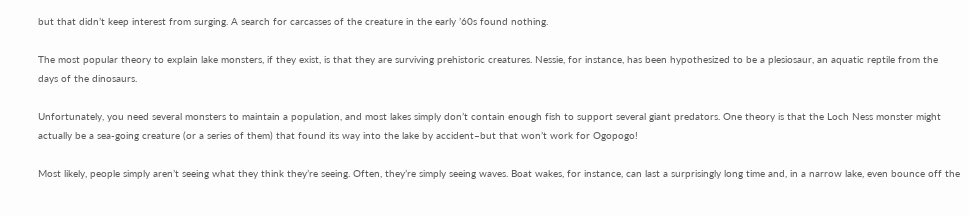but that didn’t keep interest from surging. A search for carcasses of the creature in the early ’60s found nothing.

The most popular theory to explain lake monsters, if they exist, is that they are surviving prehistoric creatures. Nessie, for instance, has been hypothesized to be a plesiosaur, an aquatic reptile from the days of the dinosaurs.

Unfortunately, you need several monsters to maintain a population, and most lakes simply don’t contain enough fish to support several giant predators. One theory is that the Loch Ness monster might actually be a sea-going creature (or a series of them) that found its way into the lake by accident–but that won’t work for Ogopogo!

Most likely, people simply aren’t seeing what they think they’re seeing. Often, they’re simply seeing waves. Boat wakes, for instance, can last a surprisingly long time and, in a narrow lake, even bounce off the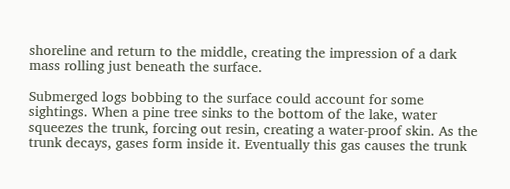shoreline and return to the middle, creating the impression of a dark mass rolling just beneath the surface.

Submerged logs bobbing to the surface could account for some sightings. When a pine tree sinks to the bottom of the lake, water squeezes the trunk, forcing out resin, creating a water-proof skin. As the trunk decays, gases form inside it. Eventually this gas causes the trunk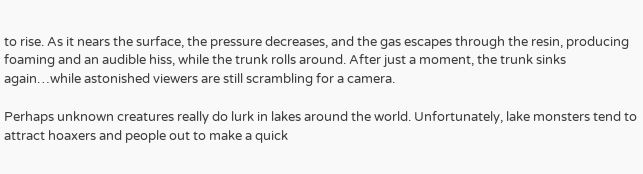to rise. As it nears the surface, the pressure decreases, and the gas escapes through the resin, producing foaming and an audible hiss, while the trunk rolls around. After just a moment, the trunk sinks again…while astonished viewers are still scrambling for a camera.

Perhaps unknown creatures really do lurk in lakes around the world. Unfortunately, lake monsters tend to attract hoaxers and people out to make a quick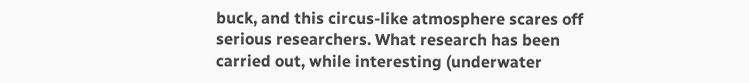buck, and this circus-like atmosphere scares off serious researchers. What research has been carried out, while interesting (underwater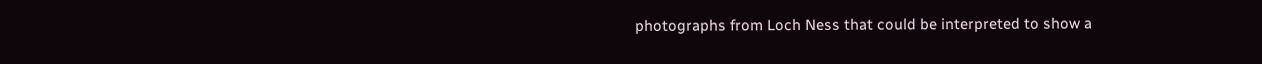photographs from Loch Ness that could be interpreted to show a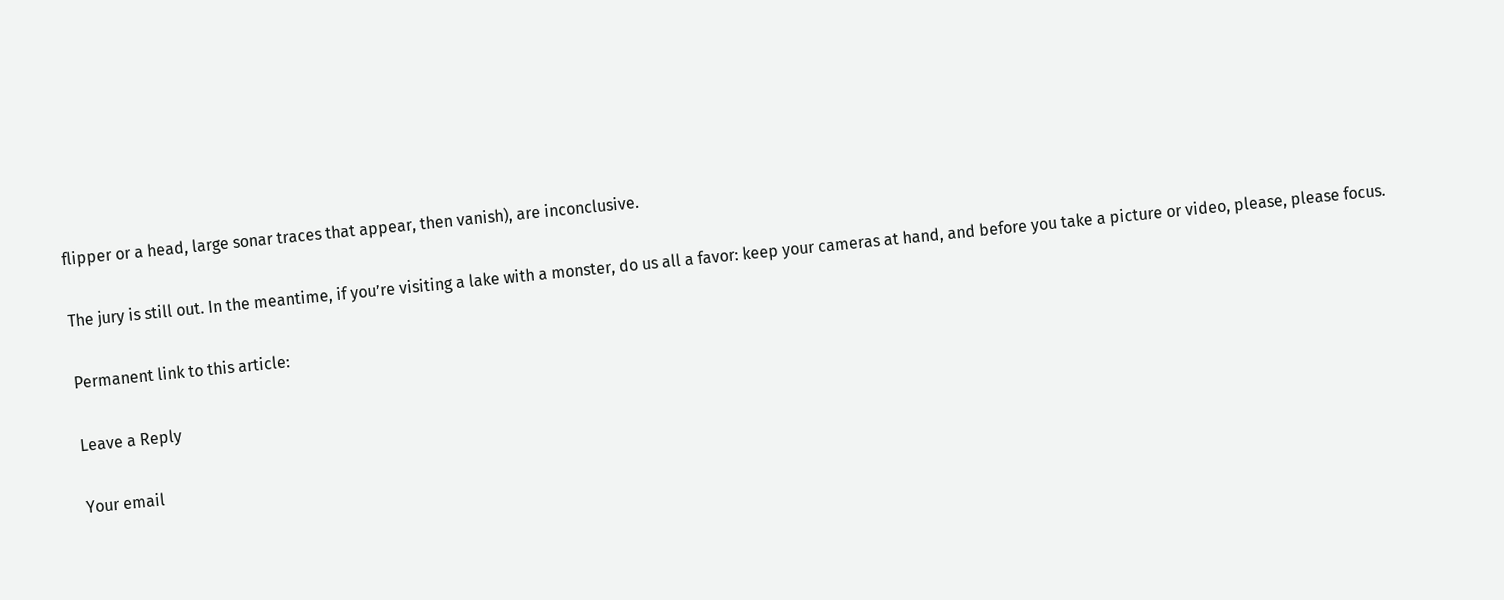flipper or a head, large sonar traces that appear, then vanish), are inconclusive.

The jury is still out. In the meantime, if you’re visiting a lake with a monster, do us all a favor: keep your cameras at hand, and before you take a picture or video, please, please focus.

Permanent link to this article:

Leave a Reply

Your email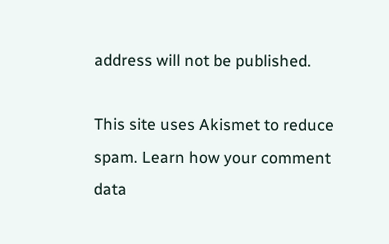address will not be published.

This site uses Akismet to reduce spam. Learn how your comment data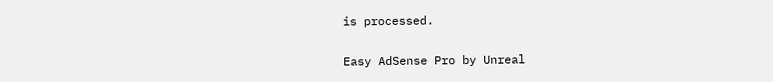is processed.

Easy AdSense Pro by Unreal